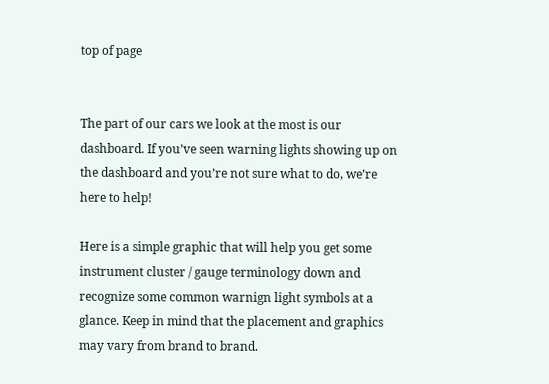top of page


The part of our cars we look at the most is our dashboard. If you’ve seen warning lights showing up on the dashboard and you’re not sure what to do, we’re here to help!

Here is a simple graphic that will help you get some instrument cluster / gauge terminology down and recognize some common warnign light symbols at a glance. Keep in mind that the placement and graphics may vary from brand to brand.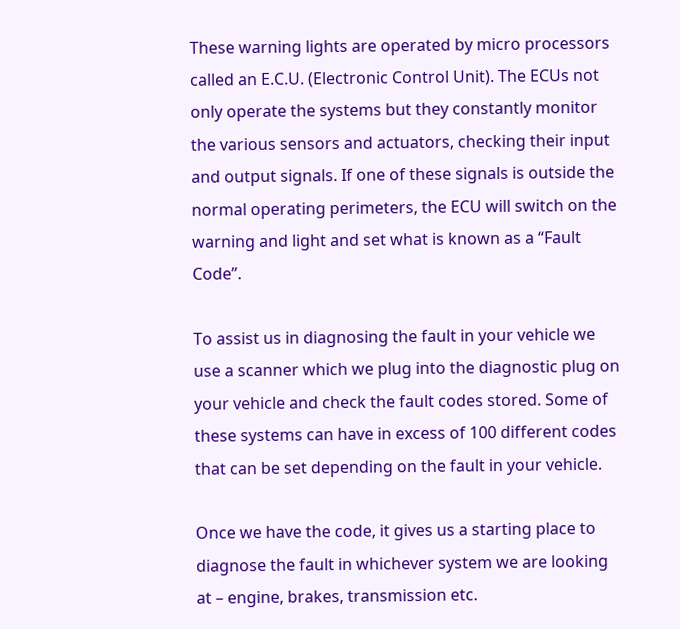These warning lights are operated by micro processors called an E.C.U. (Electronic Control Unit). The ECUs not only operate the systems but they constantly monitor the various sensors and actuators, checking their input and output signals. If one of these signals is outside the normal operating perimeters, the ECU will switch on the warning and light and set what is known as a “Fault Code”.

To assist us in diagnosing the fault in your vehicle we use a scanner which we plug into the diagnostic plug on your vehicle and check the fault codes stored. Some of these systems can have in excess of 100 different codes that can be set depending on the fault in your vehicle.

Once we have the code, it gives us a starting place to diagnose the fault in whichever system we are looking at – engine, brakes, transmission etc.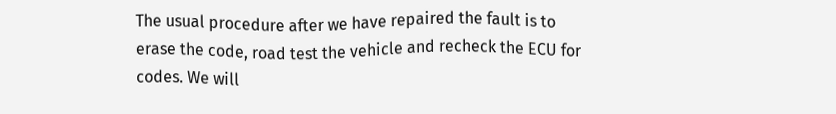The usual procedure after we have repaired the fault is to erase the code, road test the vehicle and recheck the ECU for codes. We will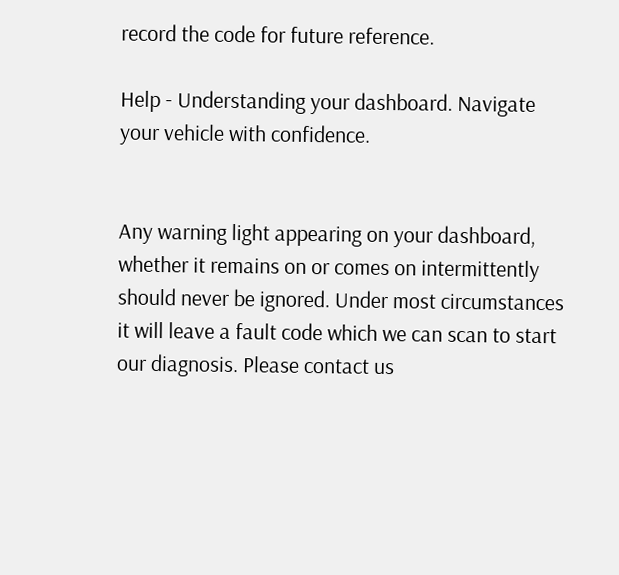record the code for future reference.

Help - Understanding your dashboard. Navigate your vehicle with confidence.


Any warning light appearing on your dashboard, whether it remains on or comes on intermittently should never be ignored. Under most circumstances it will leave a fault code which we can scan to start our diagnosis. Please contact us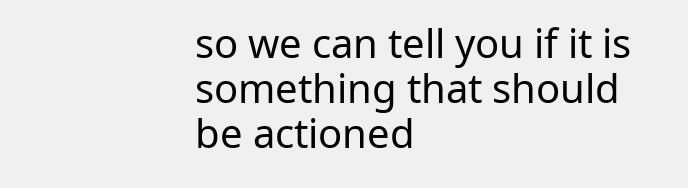so we can tell you if it is something that should be actioned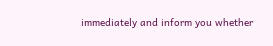immediately and inform you whether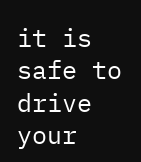it is safe to drive your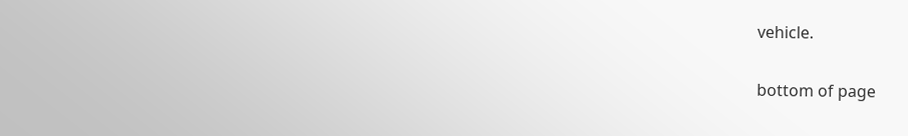vehicle.

bottom of page